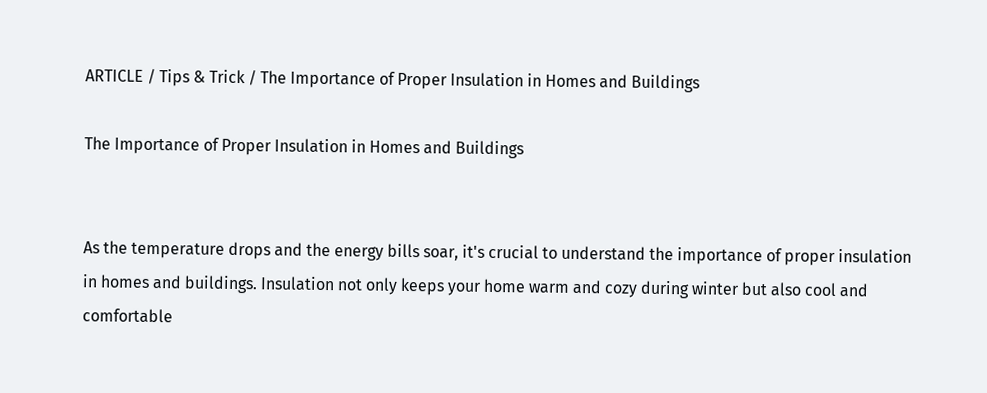ARTICLE / Tips & Trick / The Importance of Proper Insulation in Homes and Buildings

The Importance of Proper Insulation in Homes and Buildings


As the temperature drops and the energy bills soar, it's crucial to understand the importance of proper insulation in homes and buildings. Insulation not only keeps your home warm and cozy during winter but also cool and comfortable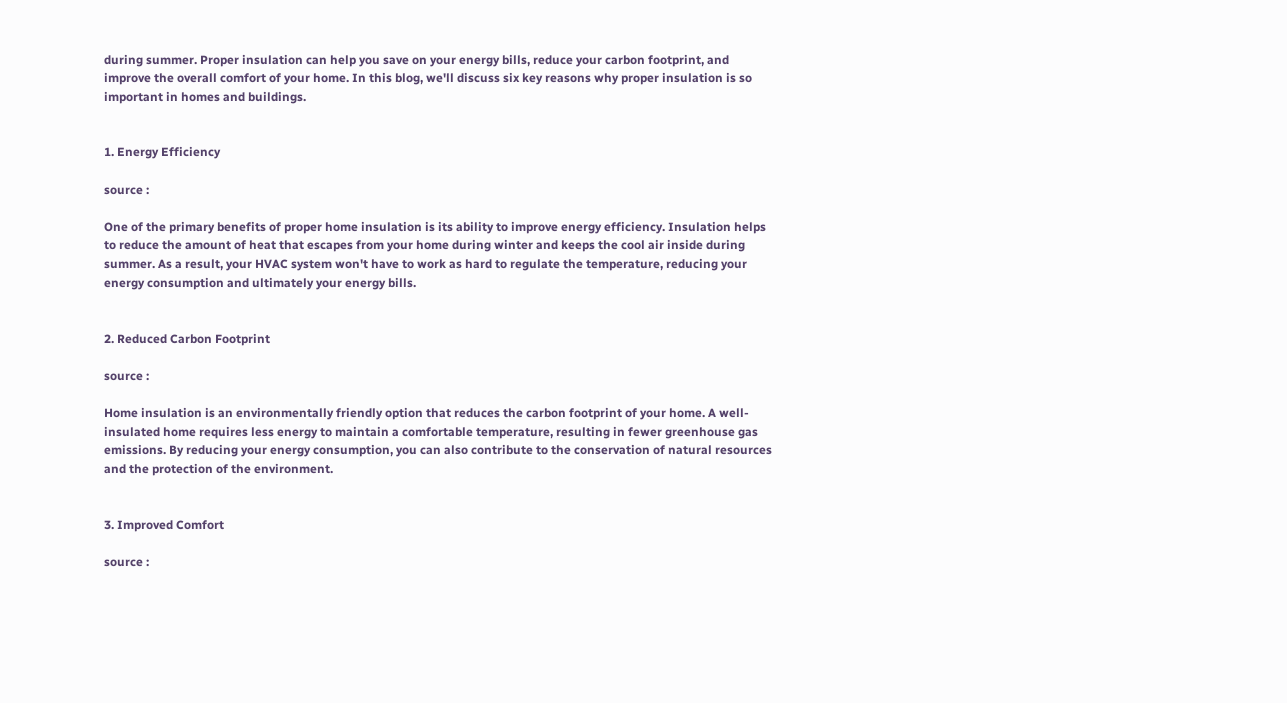during summer. Proper insulation can help you save on your energy bills, reduce your carbon footprint, and improve the overall comfort of your home. In this blog, we'll discuss six key reasons why proper insulation is so important in homes and buildings.


1. Energy Efficiency

source :

One of the primary benefits of proper home insulation is its ability to improve energy efficiency. Insulation helps to reduce the amount of heat that escapes from your home during winter and keeps the cool air inside during summer. As a result, your HVAC system won't have to work as hard to regulate the temperature, reducing your energy consumption and ultimately your energy bills.


2. Reduced Carbon Footprint

source :

Home insulation is an environmentally friendly option that reduces the carbon footprint of your home. A well-insulated home requires less energy to maintain a comfortable temperature, resulting in fewer greenhouse gas emissions. By reducing your energy consumption, you can also contribute to the conservation of natural resources and the protection of the environment.


3. Improved Comfort

source :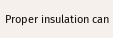Proper insulation can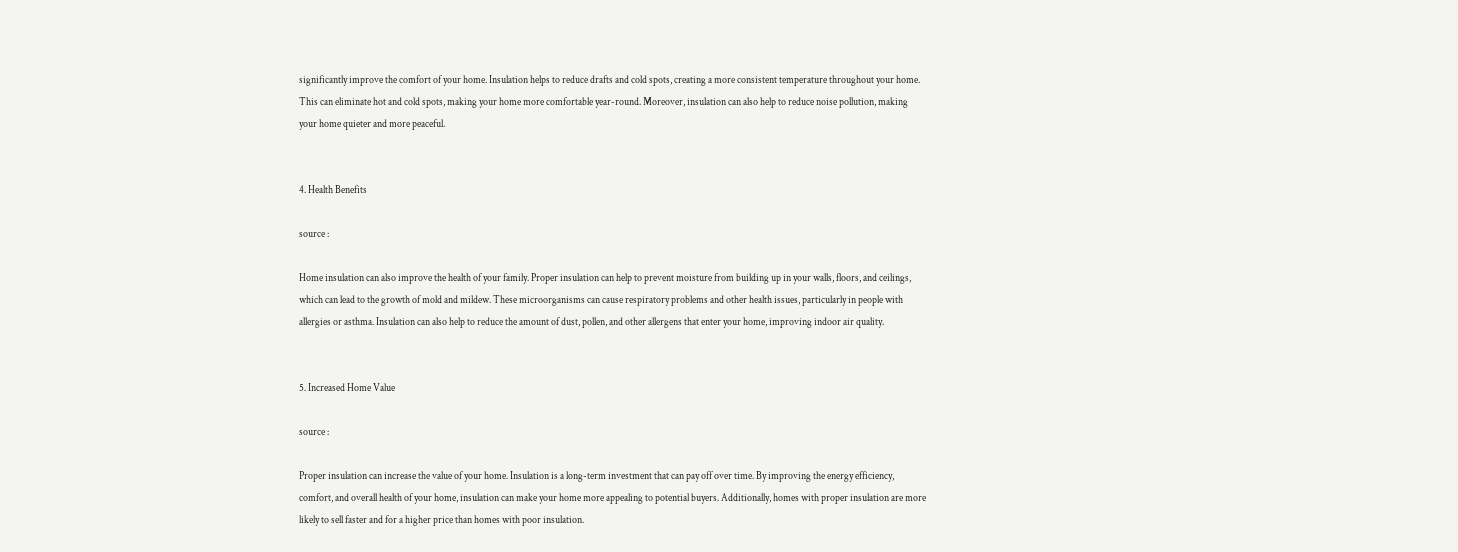significantly improve the comfort of your home. Insulation helps to reduce drafts and cold spots, creating a more consistent temperature throughout your home. This can eliminate hot and cold spots, making your home more comfortable year-round. Moreover, insulation can also help to reduce noise pollution, making your home quieter and more peaceful.


4. Health Benefits

source :

Home insulation can also improve the health of your family. Proper insulation can help to prevent moisture from building up in your walls, floors, and ceilings, which can lead to the growth of mold and mildew. These microorganisms can cause respiratory problems and other health issues, particularly in people with allergies or asthma. Insulation can also help to reduce the amount of dust, pollen, and other allergens that enter your home, improving indoor air quality.


5. Increased Home Value

source :

Proper insulation can increase the value of your home. Insulation is a long-term investment that can pay off over time. By improving the energy efficiency, comfort, and overall health of your home, insulation can make your home more appealing to potential buyers. Additionally, homes with proper insulation are more likely to sell faster and for a higher price than homes with poor insulation.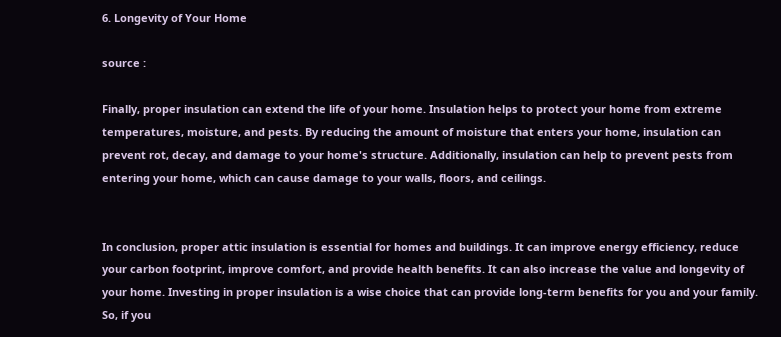6. Longevity of Your Home

source :

Finally, proper insulation can extend the life of your home. Insulation helps to protect your home from extreme temperatures, moisture, and pests. By reducing the amount of moisture that enters your home, insulation can prevent rot, decay, and damage to your home's structure. Additionally, insulation can help to prevent pests from entering your home, which can cause damage to your walls, floors, and ceilings.


In conclusion, proper attic insulation is essential for homes and buildings. It can improve energy efficiency, reduce your carbon footprint, improve comfort, and provide health benefits. It can also increase the value and longevity of your home. Investing in proper insulation is a wise choice that can provide long-term benefits for you and your family. So, if you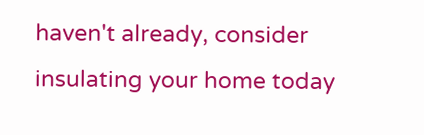haven't already, consider insulating your home today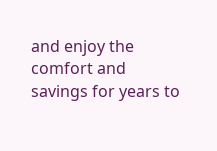and enjoy the comfort and savings for years to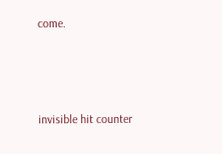come.



invisible hit counter